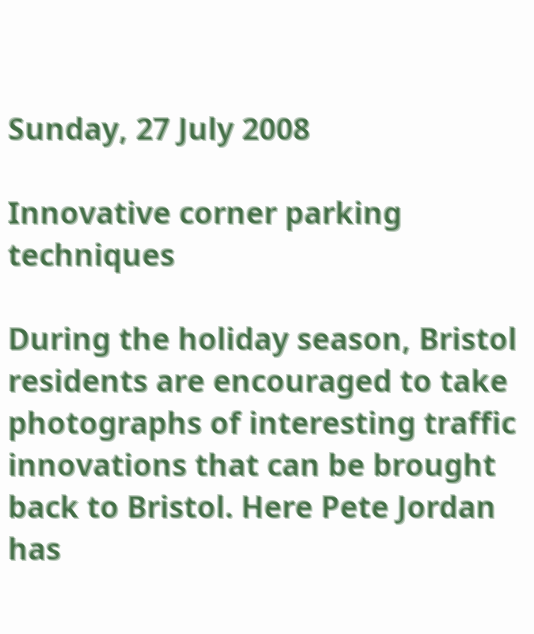Sunday, 27 July 2008

Innovative corner parking techniques

During the holiday season, Bristol residents are encouraged to take photographs of interesting traffic innovations that can be brought back to Bristol. Here Pete Jordan has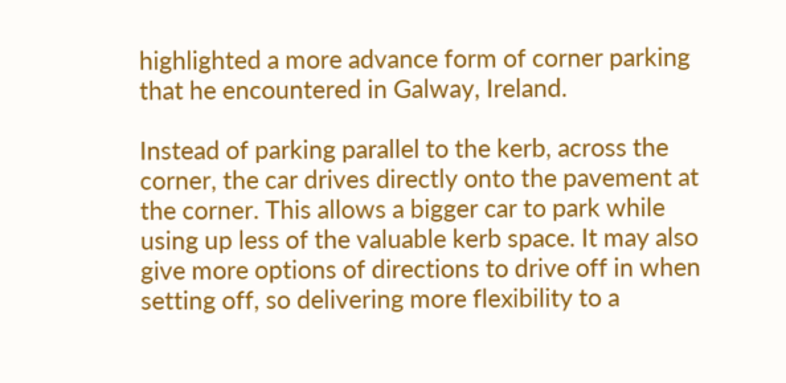highlighted a more advance form of corner parking that he encountered in Galway, Ireland.

Instead of parking parallel to the kerb, across the corner, the car drives directly onto the pavement at the corner. This allows a bigger car to park while using up less of the valuable kerb space. It may also give more options of directions to drive off in when setting off, so delivering more flexibility to a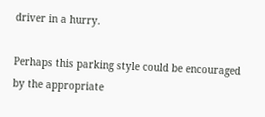driver in a hurry.

Perhaps this parking style could be encouraged by the appropriate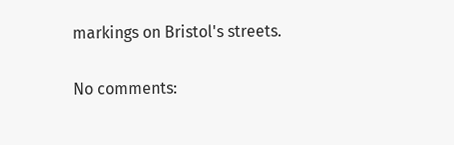markings on Bristol's streets.

No comments: